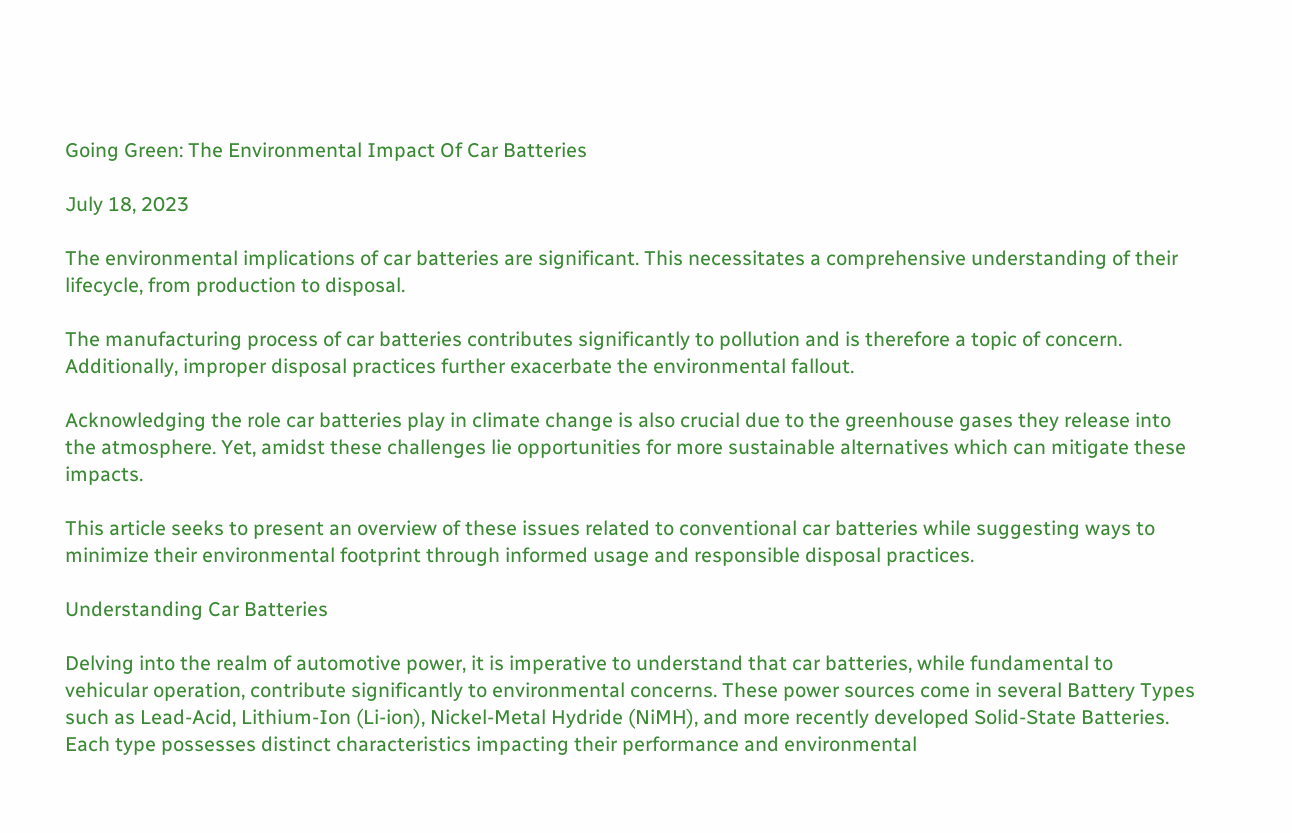Going Green: The Environmental Impact Of Car Batteries

July 18, 2023

The environmental implications of car batteries are significant. This necessitates a comprehensive understanding of their lifecycle, from production to disposal.

The manufacturing process of car batteries contributes significantly to pollution and is therefore a topic of concern. Additionally, improper disposal practices further exacerbate the environmental fallout.

Acknowledging the role car batteries play in climate change is also crucial due to the greenhouse gases they release into the atmosphere. Yet, amidst these challenges lie opportunities for more sustainable alternatives which can mitigate these impacts.

This article seeks to present an overview of these issues related to conventional car batteries while suggesting ways to minimize their environmental footprint through informed usage and responsible disposal practices.

Understanding Car Batteries

Delving into the realm of automotive power, it is imperative to understand that car batteries, while fundamental to vehicular operation, contribute significantly to environmental concerns. These power sources come in several Battery Types such as Lead-Acid, Lithium-Ion (Li-ion), Nickel-Metal Hydride (NiMH), and more recently developed Solid-State Batteries. Each type possesses distinct characteristics impacting their performance and environmental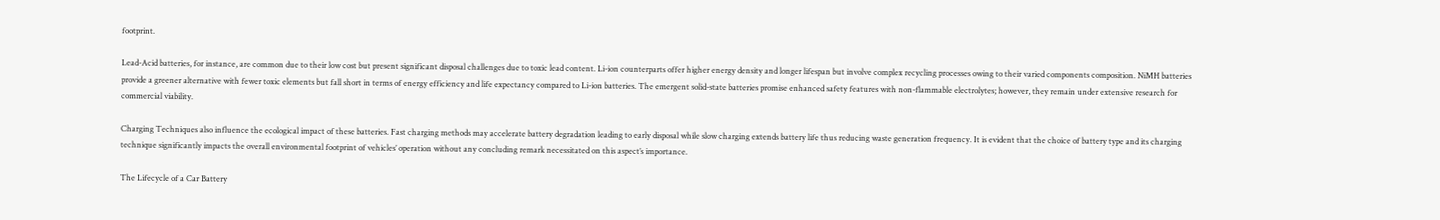footprint.

Lead-Acid batteries, for instance, are common due to their low cost but present significant disposal challenges due to toxic lead content. Li-ion counterparts offer higher energy density and longer lifespan but involve complex recycling processes owing to their varied components composition. NiMH batteries provide a greener alternative with fewer toxic elements but fall short in terms of energy efficiency and life expectancy compared to Li-ion batteries. The emergent solid-state batteries promise enhanced safety features with non-flammable electrolytes; however, they remain under extensive research for commercial viability.

Charging Techniques also influence the ecological impact of these batteries. Fast charging methods may accelerate battery degradation leading to early disposal while slow charging extends battery life thus reducing waste generation frequency. It is evident that the choice of battery type and its charging technique significantly impacts the overall environmental footprint of vehicles’ operation without any concluding remark necessitated on this aspect’s importance.

The Lifecycle of a Car Battery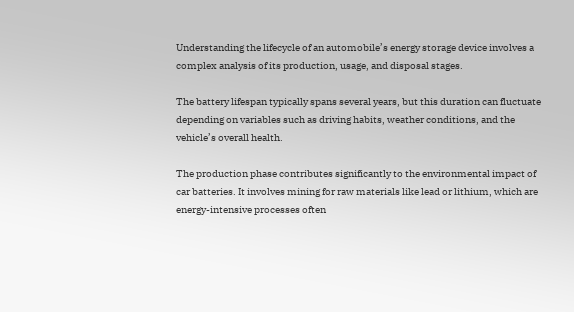Understanding the lifecycle of an automobile’s energy storage device involves a complex analysis of its production, usage, and disposal stages.

The battery lifespan typically spans several years, but this duration can fluctuate depending on variables such as driving habits, weather conditions, and the vehicle’s overall health.

The production phase contributes significantly to the environmental impact of car batteries. It involves mining for raw materials like lead or lithium, which are energy-intensive processes often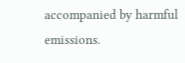accompanied by harmful emissions.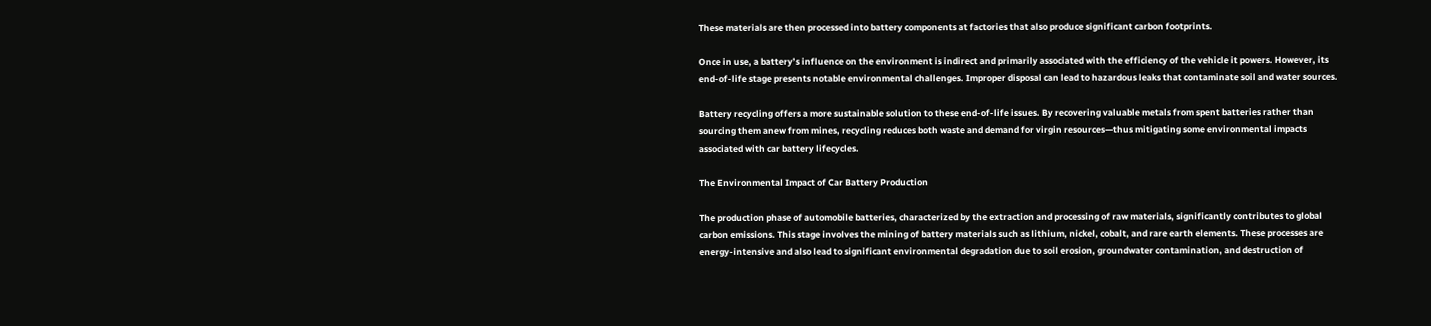These materials are then processed into battery components at factories that also produce significant carbon footprints.

Once in use, a battery’s influence on the environment is indirect and primarily associated with the efficiency of the vehicle it powers. However, its end-of-life stage presents notable environmental challenges. Improper disposal can lead to hazardous leaks that contaminate soil and water sources.

Battery recycling offers a more sustainable solution to these end-of-life issues. By recovering valuable metals from spent batteries rather than sourcing them anew from mines, recycling reduces both waste and demand for virgin resources—thus mitigating some environmental impacts associated with car battery lifecycles.

The Environmental Impact of Car Battery Production

The production phase of automobile batteries, characterized by the extraction and processing of raw materials, significantly contributes to global carbon emissions. This stage involves the mining of battery materials such as lithium, nickel, cobalt, and rare earth elements. These processes are energy-intensive and also lead to significant environmental degradation due to soil erosion, groundwater contamination, and destruction of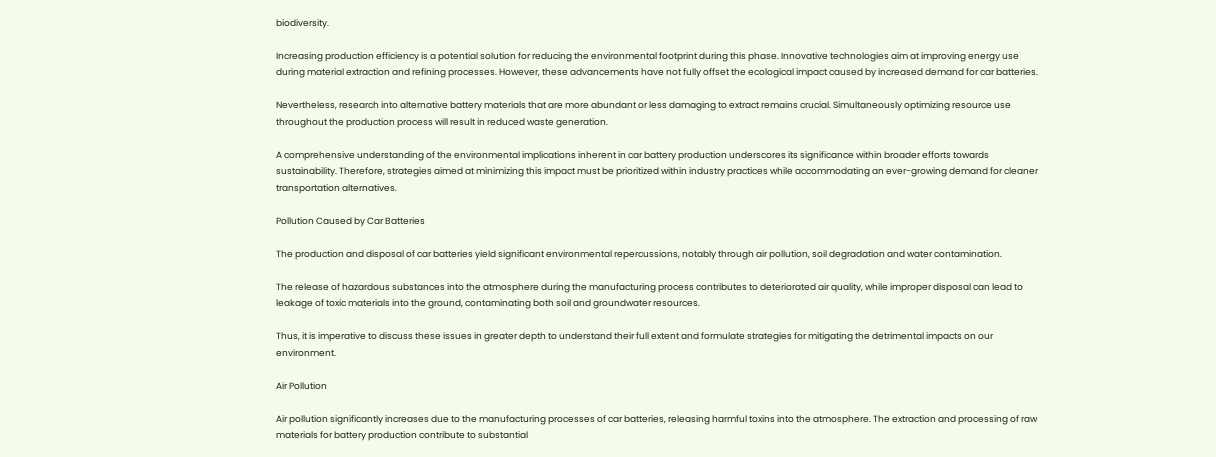biodiversity.

Increasing production efficiency is a potential solution for reducing the environmental footprint during this phase. Innovative technologies aim at improving energy use during material extraction and refining processes. However, these advancements have not fully offset the ecological impact caused by increased demand for car batteries.

Nevertheless, research into alternative battery materials that are more abundant or less damaging to extract remains crucial. Simultaneously optimizing resource use throughout the production process will result in reduced waste generation.

A comprehensive understanding of the environmental implications inherent in car battery production underscores its significance within broader efforts towards sustainability. Therefore, strategies aimed at minimizing this impact must be prioritized within industry practices while accommodating an ever-growing demand for cleaner transportation alternatives.

Pollution Caused by Car Batteries

The production and disposal of car batteries yield significant environmental repercussions, notably through air pollution, soil degradation and water contamination.

The release of hazardous substances into the atmosphere during the manufacturing process contributes to deteriorated air quality, while improper disposal can lead to leakage of toxic materials into the ground, contaminating both soil and groundwater resources.

Thus, it is imperative to discuss these issues in greater depth to understand their full extent and formulate strategies for mitigating the detrimental impacts on our environment.

Air Pollution

Air pollution significantly increases due to the manufacturing processes of car batteries, releasing harmful toxins into the atmosphere. The extraction and processing of raw materials for battery production contribute to substantial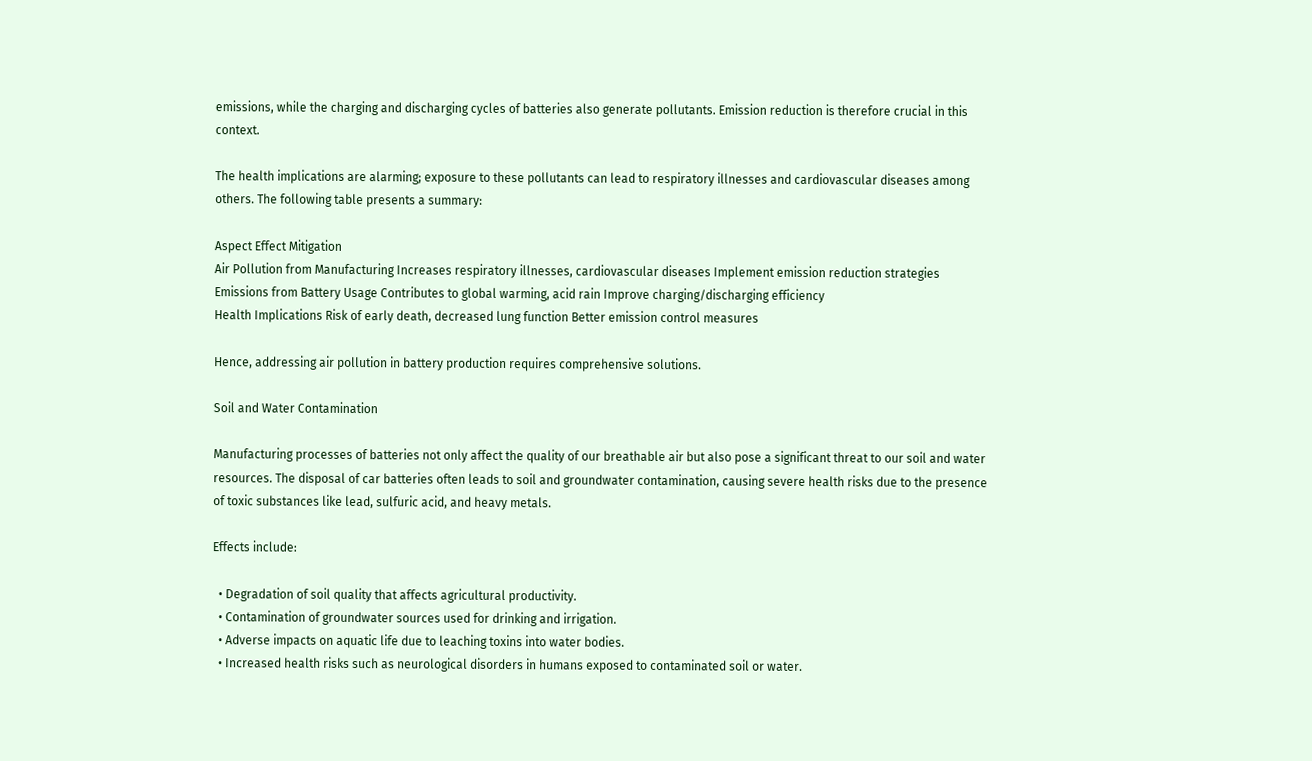emissions, while the charging and discharging cycles of batteries also generate pollutants. Emission reduction is therefore crucial in this context.

The health implications are alarming; exposure to these pollutants can lead to respiratory illnesses and cardiovascular diseases among others. The following table presents a summary:

Aspect Effect Mitigation
Air Pollution from Manufacturing Increases respiratory illnesses, cardiovascular diseases Implement emission reduction strategies
Emissions from Battery Usage Contributes to global warming, acid rain Improve charging/discharging efficiency
Health Implications Risk of early death, decreased lung function Better emission control measures

Hence, addressing air pollution in battery production requires comprehensive solutions.

Soil and Water Contamination

Manufacturing processes of batteries not only affect the quality of our breathable air but also pose a significant threat to our soil and water resources. The disposal of car batteries often leads to soil and groundwater contamination, causing severe health risks due to the presence of toxic substances like lead, sulfuric acid, and heavy metals.

Effects include:

  • Degradation of soil quality that affects agricultural productivity.
  • Contamination of groundwater sources used for drinking and irrigation.
  • Adverse impacts on aquatic life due to leaching toxins into water bodies.
  • Increased health risks such as neurological disorders in humans exposed to contaminated soil or water.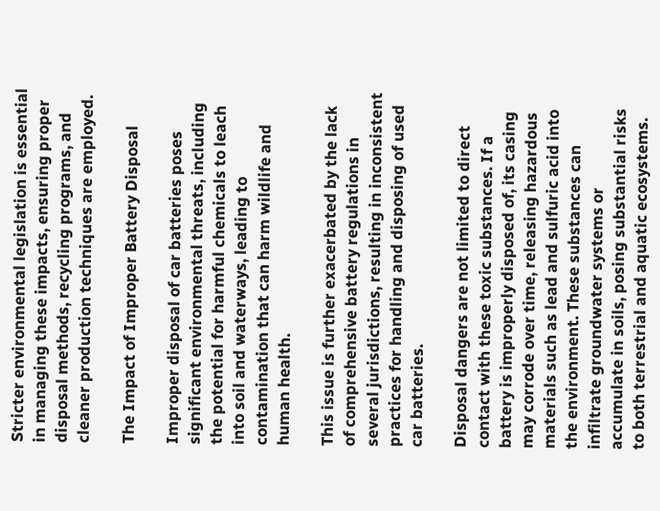Stricter environmental legislation is essential in managing these impacts, ensuring proper disposal methods, recycling programs, and cleaner production techniques are employed.

The Impact of Improper Battery Disposal

Improper disposal of car batteries poses significant environmental threats, including the potential for harmful chemicals to leach into soil and waterways, leading to contamination that can harm wildlife and human health.

This issue is further exacerbated by the lack of comprehensive battery regulations in several jurisdictions, resulting in inconsistent practices for handling and disposing of used car batteries.

Disposal dangers are not limited to direct contact with these toxic substances. If a battery is improperly disposed of, its casing may corrode over time, releasing hazardous materials such as lead and sulfuric acid into the environment. These substances can infiltrate groundwater systems or accumulate in soils, posing substantial risks to both terrestrial and aquatic ecosystems.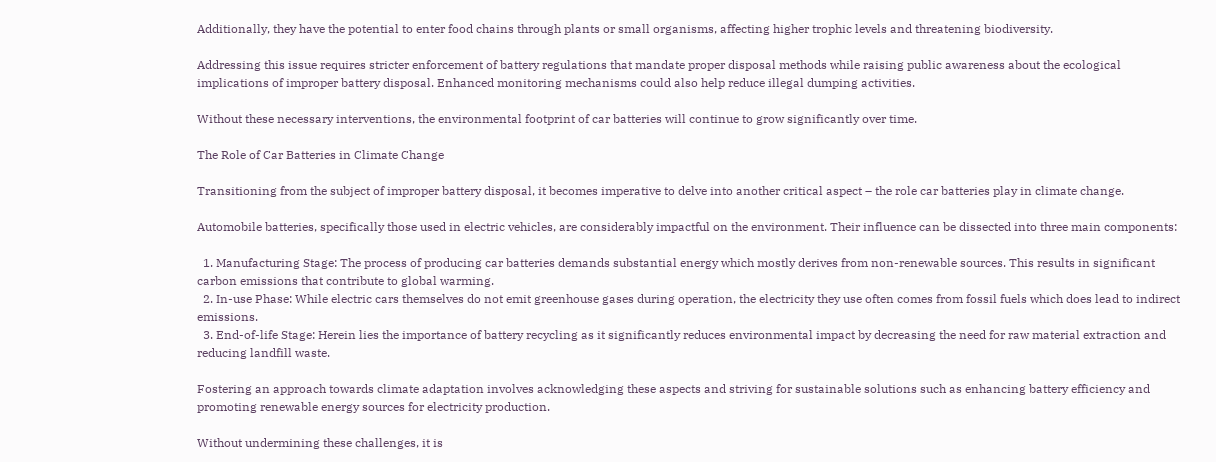Additionally, they have the potential to enter food chains through plants or small organisms, affecting higher trophic levels and threatening biodiversity.

Addressing this issue requires stricter enforcement of battery regulations that mandate proper disposal methods while raising public awareness about the ecological implications of improper battery disposal. Enhanced monitoring mechanisms could also help reduce illegal dumping activities.

Without these necessary interventions, the environmental footprint of car batteries will continue to grow significantly over time.

The Role of Car Batteries in Climate Change

Transitioning from the subject of improper battery disposal, it becomes imperative to delve into another critical aspect – the role car batteries play in climate change.

Automobile batteries, specifically those used in electric vehicles, are considerably impactful on the environment. Their influence can be dissected into three main components:

  1. Manufacturing Stage: The process of producing car batteries demands substantial energy which mostly derives from non-renewable sources. This results in significant carbon emissions that contribute to global warming.
  2. In-use Phase: While electric cars themselves do not emit greenhouse gases during operation, the electricity they use often comes from fossil fuels which does lead to indirect emissions.
  3. End-of-life Stage: Herein lies the importance of battery recycling as it significantly reduces environmental impact by decreasing the need for raw material extraction and reducing landfill waste.

Fostering an approach towards climate adaptation involves acknowledging these aspects and striving for sustainable solutions such as enhancing battery efficiency and promoting renewable energy sources for electricity production.

Without undermining these challenges, it is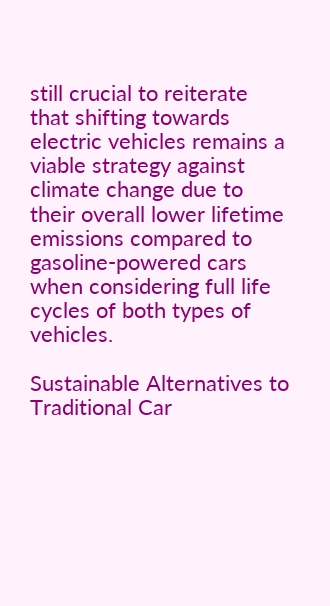still crucial to reiterate that shifting towards electric vehicles remains a viable strategy against climate change due to their overall lower lifetime emissions compared to gasoline-powered cars when considering full life cycles of both types of vehicles.

Sustainable Alternatives to Traditional Car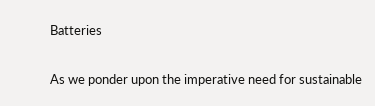Batteries

As we ponder upon the imperative need for sustainable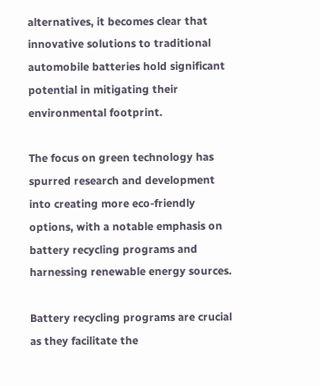alternatives, it becomes clear that innovative solutions to traditional automobile batteries hold significant potential in mitigating their environmental footprint.

The focus on green technology has spurred research and development into creating more eco-friendly options, with a notable emphasis on battery recycling programs and harnessing renewable energy sources.

Battery recycling programs are crucial as they facilitate the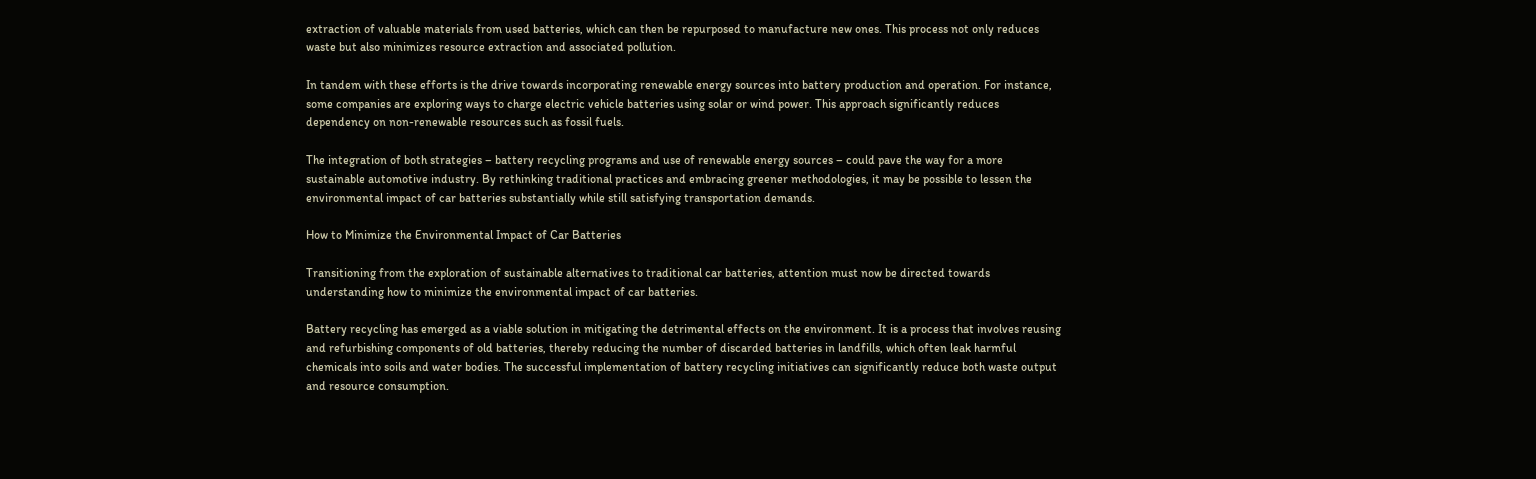extraction of valuable materials from used batteries, which can then be repurposed to manufacture new ones. This process not only reduces waste but also minimizes resource extraction and associated pollution.

In tandem with these efforts is the drive towards incorporating renewable energy sources into battery production and operation. For instance, some companies are exploring ways to charge electric vehicle batteries using solar or wind power. This approach significantly reduces dependency on non-renewable resources such as fossil fuels.

The integration of both strategies – battery recycling programs and use of renewable energy sources – could pave the way for a more sustainable automotive industry. By rethinking traditional practices and embracing greener methodologies, it may be possible to lessen the environmental impact of car batteries substantially while still satisfying transportation demands.

How to Minimize the Environmental Impact of Car Batteries

Transitioning from the exploration of sustainable alternatives to traditional car batteries, attention must now be directed towards understanding how to minimize the environmental impact of car batteries.

Battery recycling has emerged as a viable solution in mitigating the detrimental effects on the environment. It is a process that involves reusing and refurbishing components of old batteries, thereby reducing the number of discarded batteries in landfills, which often leak harmful chemicals into soils and water bodies. The successful implementation of battery recycling initiatives can significantly reduce both waste output and resource consumption.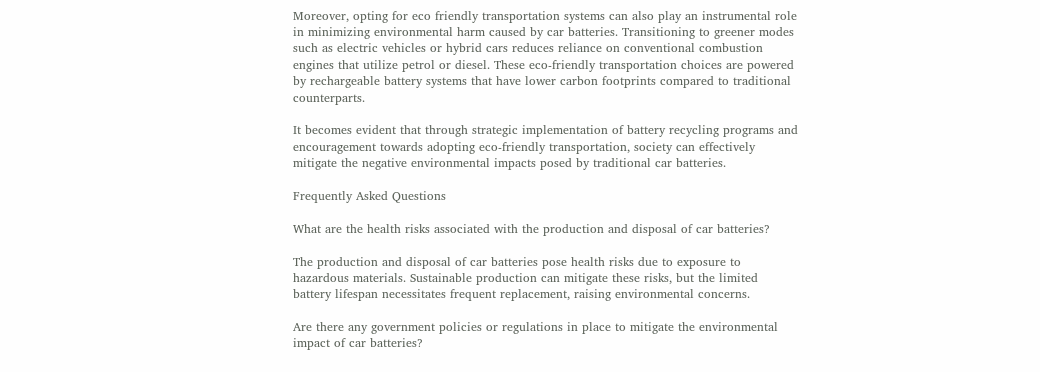Moreover, opting for eco friendly transportation systems can also play an instrumental role in minimizing environmental harm caused by car batteries. Transitioning to greener modes such as electric vehicles or hybrid cars reduces reliance on conventional combustion engines that utilize petrol or diesel. These eco-friendly transportation choices are powered by rechargeable battery systems that have lower carbon footprints compared to traditional counterparts.

It becomes evident that through strategic implementation of battery recycling programs and encouragement towards adopting eco-friendly transportation, society can effectively mitigate the negative environmental impacts posed by traditional car batteries.

Frequently Asked Questions

What are the health risks associated with the production and disposal of car batteries?

The production and disposal of car batteries pose health risks due to exposure to hazardous materials. Sustainable production can mitigate these risks, but the limited battery lifespan necessitates frequent replacement, raising environmental concerns.

Are there any government policies or regulations in place to mitigate the environmental impact of car batteries?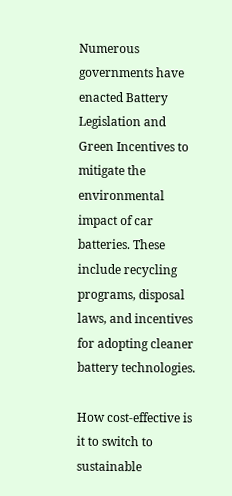Numerous governments have enacted Battery Legislation and Green Incentives to mitigate the environmental impact of car batteries. These include recycling programs, disposal laws, and incentives for adopting cleaner battery technologies.

How cost-effective is it to switch to sustainable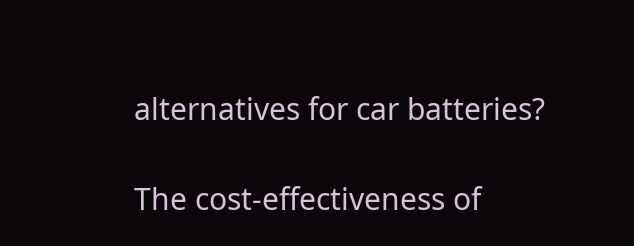alternatives for car batteries?

The cost-effectiveness of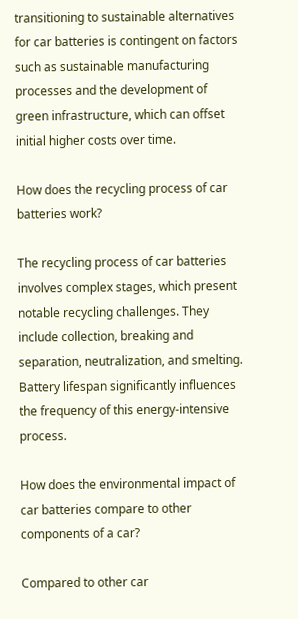transitioning to sustainable alternatives for car batteries is contingent on factors such as sustainable manufacturing processes and the development of green infrastructure, which can offset initial higher costs over time.

How does the recycling process of car batteries work?

The recycling process of car batteries involves complex stages, which present notable recycling challenges. They include collection, breaking and separation, neutralization, and smelting. Battery lifespan significantly influences the frequency of this energy-intensive process.

How does the environmental impact of car batteries compare to other components of a car?

Compared to other car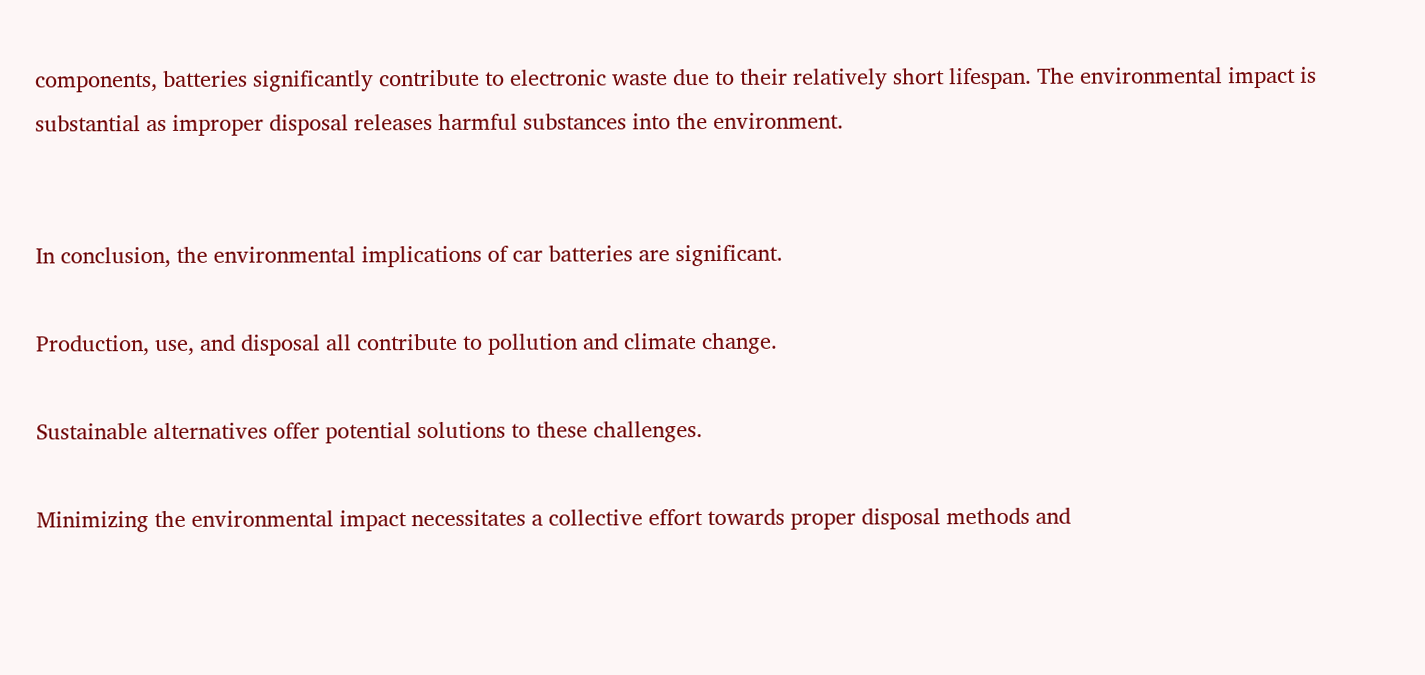components, batteries significantly contribute to electronic waste due to their relatively short lifespan. The environmental impact is substantial as improper disposal releases harmful substances into the environment.


In conclusion, the environmental implications of car batteries are significant.

Production, use, and disposal all contribute to pollution and climate change.

Sustainable alternatives offer potential solutions to these challenges.

Minimizing the environmental impact necessitates a collective effort towards proper disposal methods and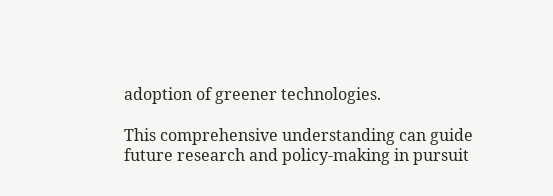adoption of greener technologies.

This comprehensive understanding can guide future research and policy-making in pursuit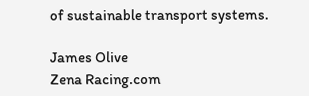of sustainable transport systems.

James Olive
Zena Racing.com